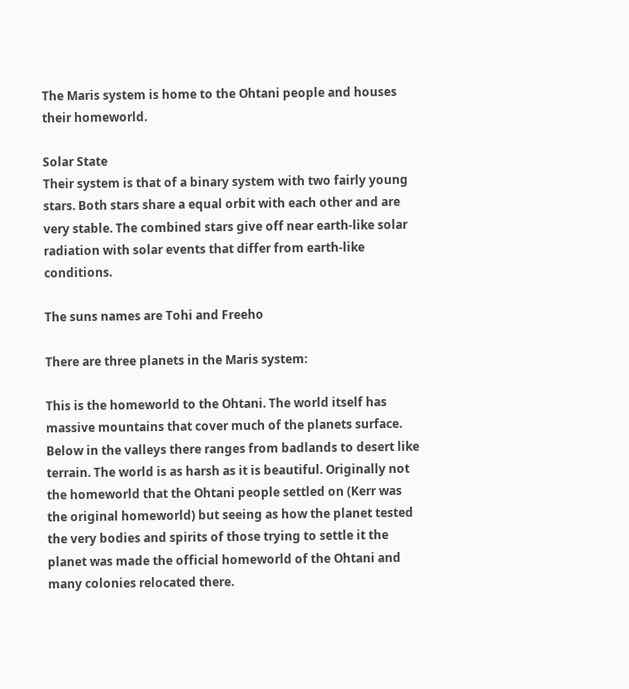The Maris system is home to the Ohtani people and houses their homeworld.

Solar State
Their system is that of a binary system with two fairly young stars. Both stars share a equal orbit with each other and are very stable. The combined stars give off near earth-like solar radiation with solar events that differ from earth-like conditions.

The suns names are Tohi and Freeho

There are three planets in the Maris system:

This is the homeworld to the Ohtani. The world itself has massive mountains that cover much of the planets surface. Below in the valleys there ranges from badlands to desert like terrain. The world is as harsh as it is beautiful. Originally not the homeworld that the Ohtani people settled on (Kerr was the original homeworld) but seeing as how the planet tested the very bodies and spirits of those trying to settle it the planet was made the official homeworld of the Ohtani and many colonies relocated there.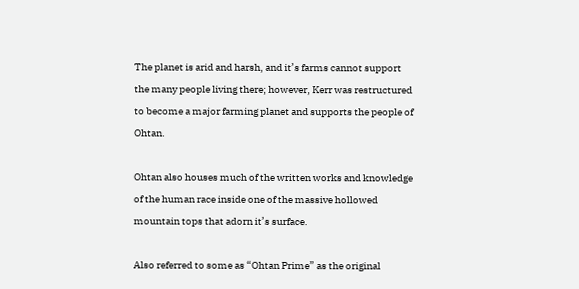The planet is arid and harsh, and it’s farms cannot support the many people living there; however, Kerr was restructured to become a major farming planet and supports the people of Ohtan.

Ohtan also houses much of the written works and knowledge of the human race inside one of the massive hollowed mountain tops that adorn it’s surface.

Also referred to some as “Ohtan Prime” as the original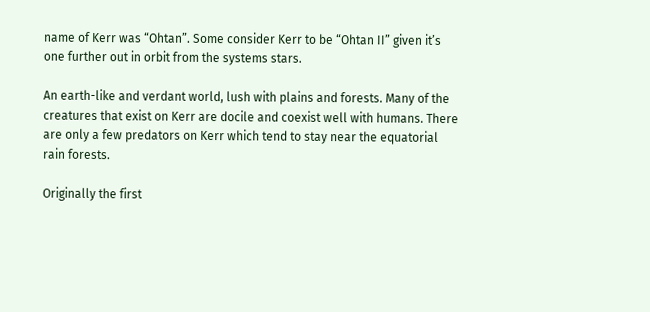name of Kerr was “Ohtan”. Some consider Kerr to be “Ohtan II” given it’s one further out in orbit from the systems stars.

An earth-like and verdant world, lush with plains and forests. Many of the creatures that exist on Kerr are docile and coexist well with humans. There are only a few predators on Kerr which tend to stay near the equatorial rain forests.

Originally the first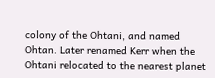colony of the Ohtani, and named Ohtan. Later renamed Kerr when the Ohtani relocated to the nearest planet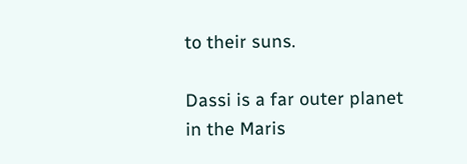to their suns.

Dassi is a far outer planet in the Maris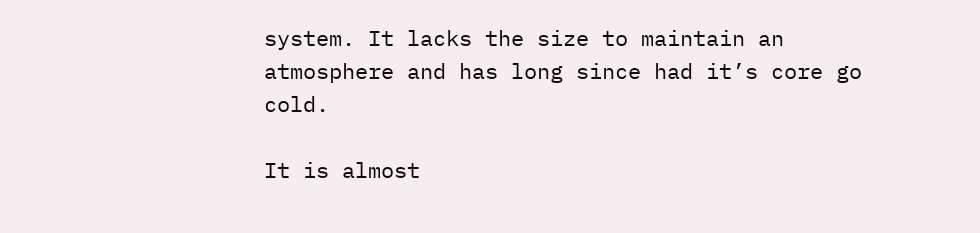system. It lacks the size to maintain an atmosphere and has long since had it’s core go cold.

It is almost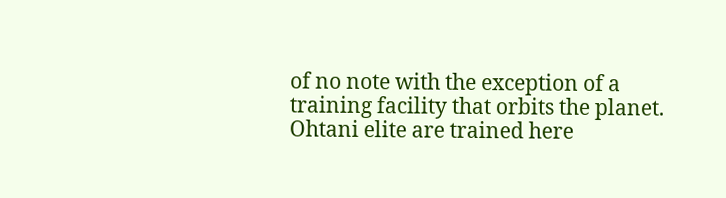of no note with the exception of a training facility that orbits the planet. Ohtani elite are trained here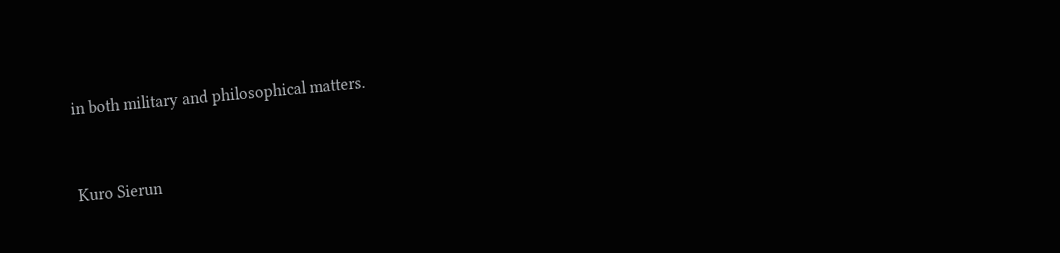in both military and philosophical matters.


Kuro Sierun